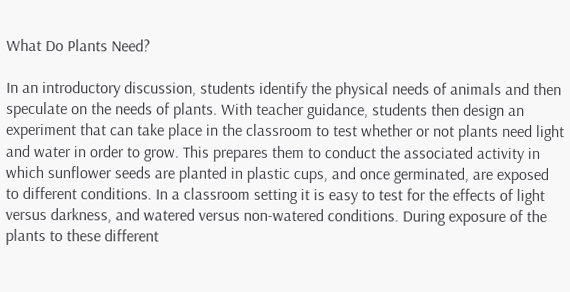What Do Plants Need?

In an introductory discussion, students identify the physical needs of animals and then speculate on the needs of plants. With teacher guidance, students then design an experiment that can take place in the classroom to test whether or not plants need light and water in order to grow. This prepares them to conduct the associated activity in which sunflower seeds are planted in plastic cups, and once germinated, are exposed to different conditions. In a classroom setting it is easy to test for the effects of light versus darkness, and watered versus non-watered conditions. During exposure of the plants to these different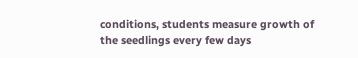conditions, students measure growth of the seedlings every few days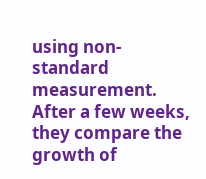using non-standard measurement. After a few weeks, they compare the growth of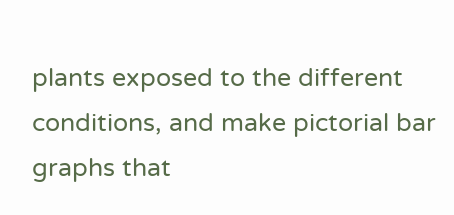plants exposed to the different conditions, and make pictorial bar graphs that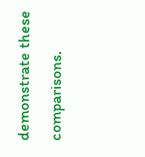demonstrate these comparisons.